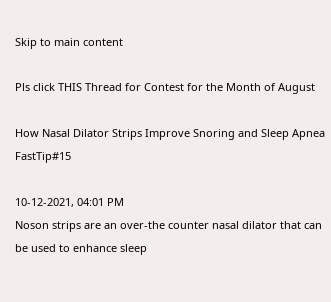Skip to main content

Pls click THIS Thread for Contest for the Month of August

How Nasal Dilator Strips Improve Snoring and Sleep Apnea FastTip#15

10-12-2021, 04:01 PM
Noson strips are an over-the counter nasal dilator that can be used to enhance sleep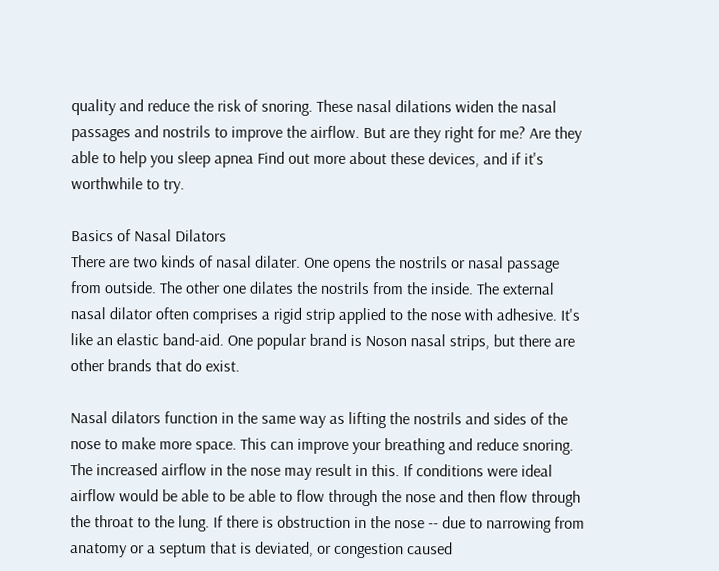quality and reduce the risk of snoring. These nasal dilations widen the nasal passages and nostrils to improve the airflow. But are they right for me? Are they able to help you sleep apnea Find out more about these devices, and if it's worthwhile to try.

Basics of Nasal Dilators
There are two kinds of nasal dilater. One opens the nostrils or nasal passage from outside. The other one dilates the nostrils from the inside. The external nasal dilator often comprises a rigid strip applied to the nose with adhesive. It's like an elastic band-aid. One popular brand is Noson nasal strips, but there are other brands that do exist.

Nasal dilators function in the same way as lifting the nostrils and sides of the nose to make more space. This can improve your breathing and reduce snoring. The increased airflow in the nose may result in this. If conditions were ideal airflow would be able to be able to flow through the nose and then flow through the throat to the lung. If there is obstruction in the nose -- due to narrowing from anatomy or a septum that is deviated, or congestion caused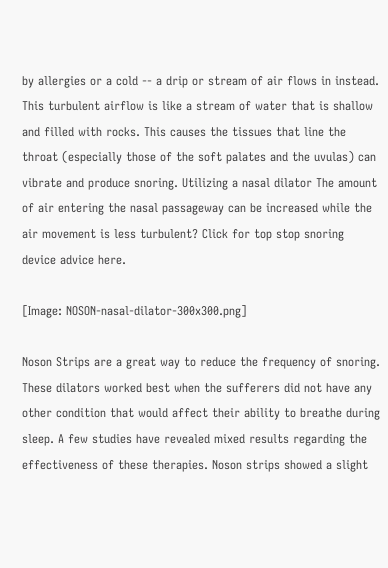by allergies or a cold -- a drip or stream of air flows in instead. This turbulent airflow is like a stream of water that is shallow and filled with rocks. This causes the tissues that line the throat (especially those of the soft palates and the uvulas) can vibrate and produce snoring. Utilizing a nasal dilator The amount of air entering the nasal passageway can be increased while the air movement is less turbulent? Click for top stop snoring device advice here.

[Image: NOSON-nasal-dilator-300x300.png]

Noson Strips are a great way to reduce the frequency of snoring. These dilators worked best when the sufferers did not have any other condition that would affect their ability to breathe during sleep. A few studies have revealed mixed results regarding the effectiveness of these therapies. Noson strips showed a slight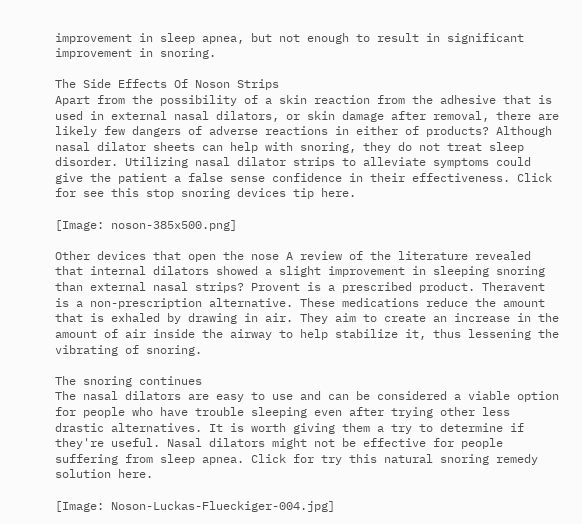improvement in sleep apnea, but not enough to result in significant improvement in snoring.

The Side Effects Of Noson Strips
Apart from the possibility of a skin reaction from the adhesive that is used in external nasal dilators, or skin damage after removal, there are likely few dangers of adverse reactions in either of products? Although nasal dilator sheets can help with snoring, they do not treat sleep disorder. Utilizing nasal dilator strips to alleviate symptoms could give the patient a false sense confidence in their effectiveness. Click for see this stop snoring devices tip here.

[Image: noson-385x500.png]

Other devices that open the nose A review of the literature revealed that internal dilators showed a slight improvement in sleeping snoring than external nasal strips? Provent is a prescribed product. Theravent is a non-prescription alternative. These medications reduce the amount that is exhaled by drawing in air. They aim to create an increase in the amount of air inside the airway to help stabilize it, thus lessening the vibrating of snoring.

The snoring continues
The nasal dilators are easy to use and can be considered a viable option for people who have trouble sleeping even after trying other less drastic alternatives. It is worth giving them a try to determine if they're useful. Nasal dilators might not be effective for people suffering from sleep apnea. Click for try this natural snoring remedy solution here.

[Image: Noson-Luckas-Flueckiger-004.jpg]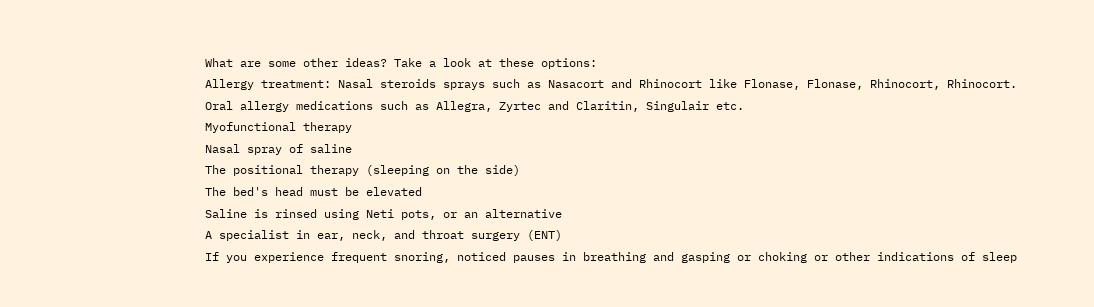What are some other ideas? Take a look at these options:
Allergy treatment: Nasal steroids sprays such as Nasacort and Rhinocort like Flonase, Flonase, Rhinocort, Rhinocort. Oral allergy medications such as Allegra, Zyrtec and Claritin, Singulair etc.
Myofunctional therapy
Nasal spray of saline
The positional therapy (sleeping on the side)
The bed's head must be elevated
Saline is rinsed using Neti pots, or an alternative
A specialist in ear, neck, and throat surgery (ENT)
If you experience frequent snoring, noticed pauses in breathing and gasping or choking or other indications of sleep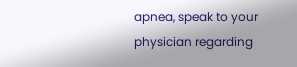apnea, speak to your physician regarding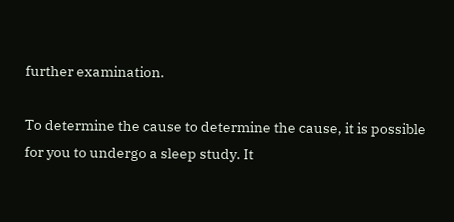further examination.

To determine the cause to determine the cause, it is possible for you to undergo a sleep study. It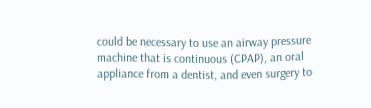could be necessary to use an airway pressure machine that is continuous (CPAP), an oral appliance from a dentist, and even surgery to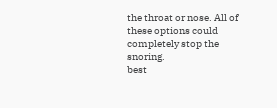the throat or nose. All of these options could completely stop the snoring.
best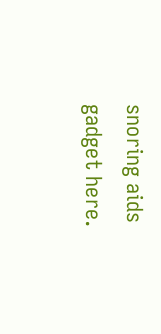snoring aids gadget here.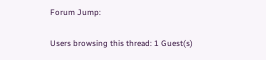Forum Jump:

Users browsing this thread: 1 Guest(s)